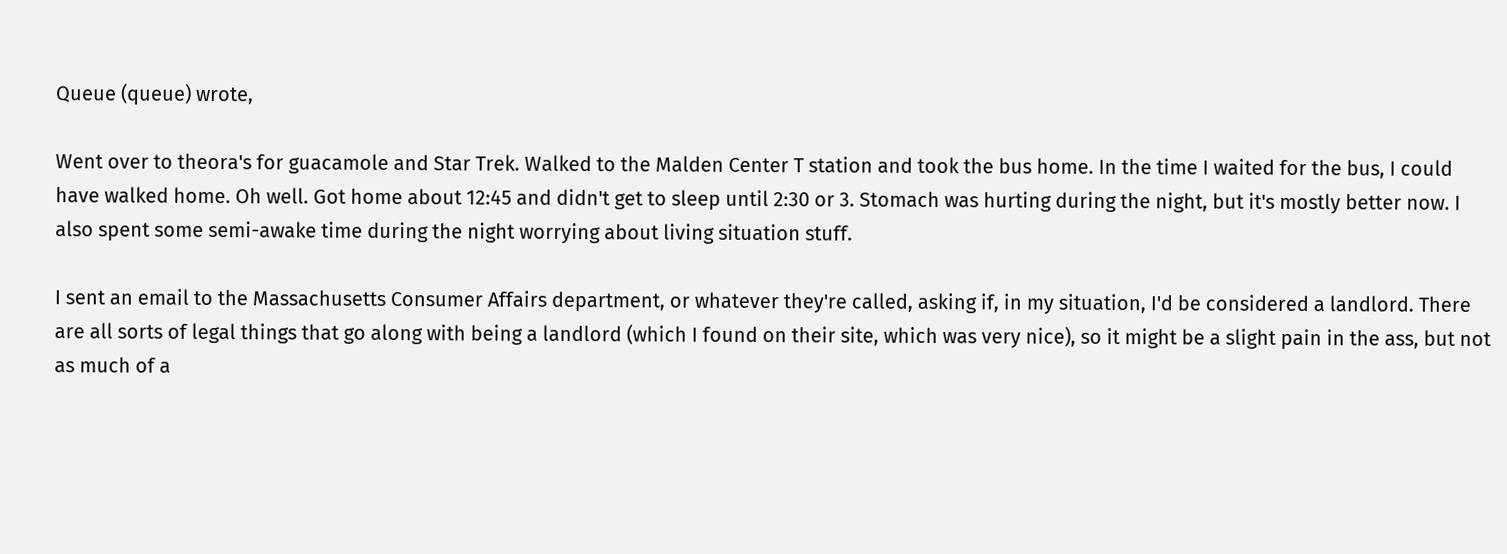Queue (queue) wrote,

Went over to theora's for guacamole and Star Trek. Walked to the Malden Center T station and took the bus home. In the time I waited for the bus, I could have walked home. Oh well. Got home about 12:45 and didn't get to sleep until 2:30 or 3. Stomach was hurting during the night, but it's mostly better now. I also spent some semi-awake time during the night worrying about living situation stuff.

I sent an email to the Massachusetts Consumer Affairs department, or whatever they're called, asking if, in my situation, I'd be considered a landlord. There are all sorts of legal things that go along with being a landlord (which I found on their site, which was very nice), so it might be a slight pain in the ass, but not as much of a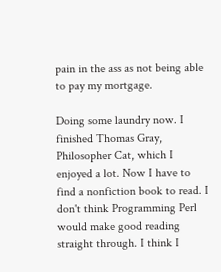pain in the ass as not being able to pay my mortgage.

Doing some laundry now. I finished Thomas Gray, Philosopher Cat, which I enjoyed a lot. Now I have to find a nonfiction book to read. I don't think Programming Perl would make good reading straight through. I think I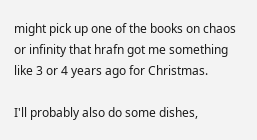might pick up one of the books on chaos or infinity that hrafn got me something like 3 or 4 years ago for Christmas.

I'll probably also do some dishes,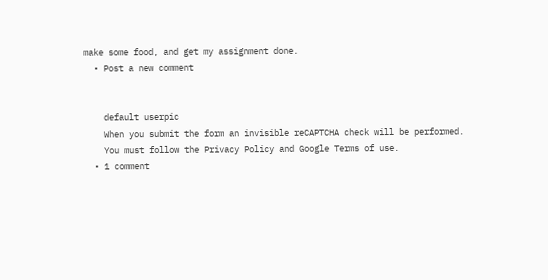make some food, and get my assignment done.
  • Post a new comment


    default userpic
    When you submit the form an invisible reCAPTCHA check will be performed.
    You must follow the Privacy Policy and Google Terms of use.
  • 1 comment